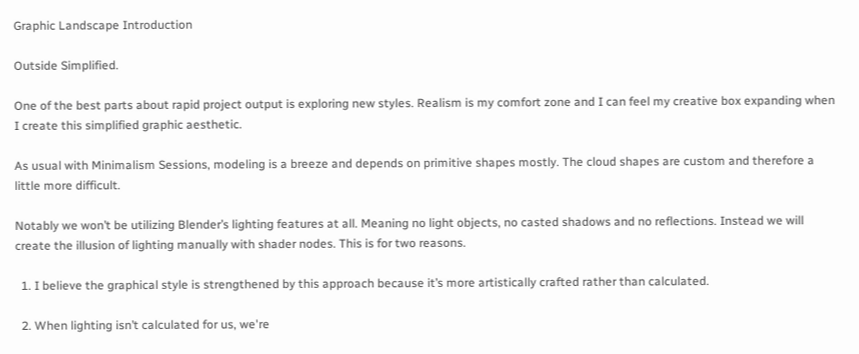Graphic Landscape Introduction

Outside Simplified.

One of the best parts about rapid project output is exploring new styles. Realism is my comfort zone and I can feel my creative box expanding when I create this simplified graphic aesthetic.

As usual with Minimalism Sessions, modeling is a breeze and depends on primitive shapes mostly. The cloud shapes are custom and therefore a little more difficult.

Notably we won’t be utilizing Blender’s lighting features at all. Meaning no light objects, no casted shadows and no reflections. Instead we will create the illusion of lighting manually with shader nodes. This is for two reasons.

  1. I believe the graphical style is strengthened by this approach because it’s more artistically crafted rather than calculated.

  2. When lighting isn’t calculated for us, we're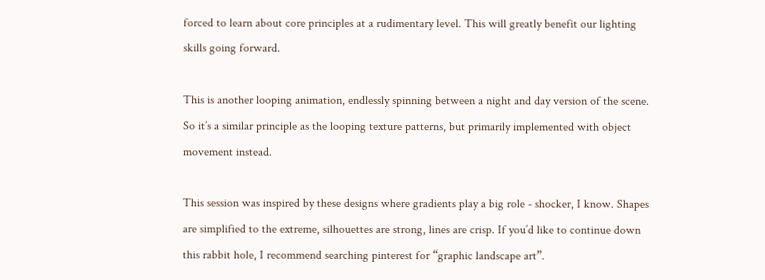forced to learn about core principles at a rudimentary level. This will greatly benefit our lighting skills going forward.

This is another looping animation, endlessly spinning between a night and day version of the scene. So it’s a similar principle as the looping texture patterns, but primarily implemented with object movement instead.

This session was inspired by these designs where gradients play a big role - shocker, I know. Shapes are simplified to the extreme, silhouettes are strong, lines are crisp. If you’d like to continue down this rabbit hole, I recommend searching pinterest for “graphic landscape art”.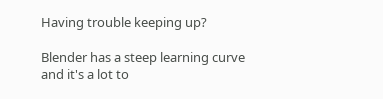Having trouble keeping up?

Blender has a steep learning curve and it's a lot to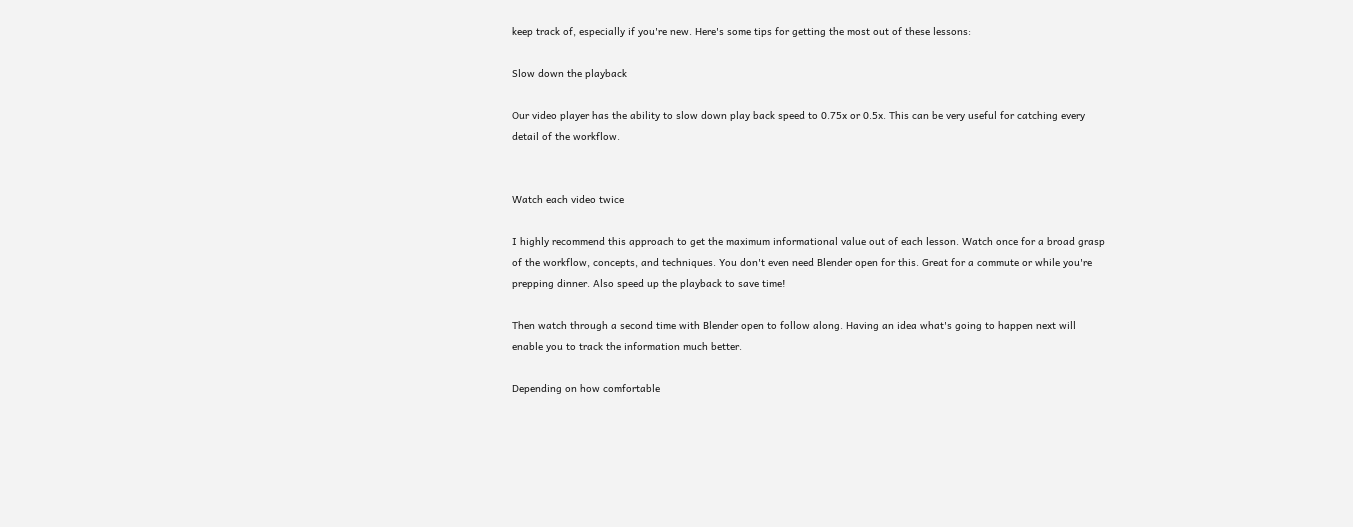keep track of, especially if you're new. Here's some tips for getting the most out of these lessons:

Slow down the playback

Our video player has the ability to slow down play back speed to 0.75x or 0.5x. This can be very useful for catching every detail of the workflow.


Watch each video twice

I highly recommend this approach to get the maximum informational value out of each lesson. Watch once for a broad grasp of the workflow, concepts, and techniques. You don't even need Blender open for this. Great for a commute or while you're prepping dinner. Also speed up the playback to save time!

Then watch through a second time with Blender open to follow along. Having an idea what's going to happen next will enable you to track the information much better.

Depending on how comfortable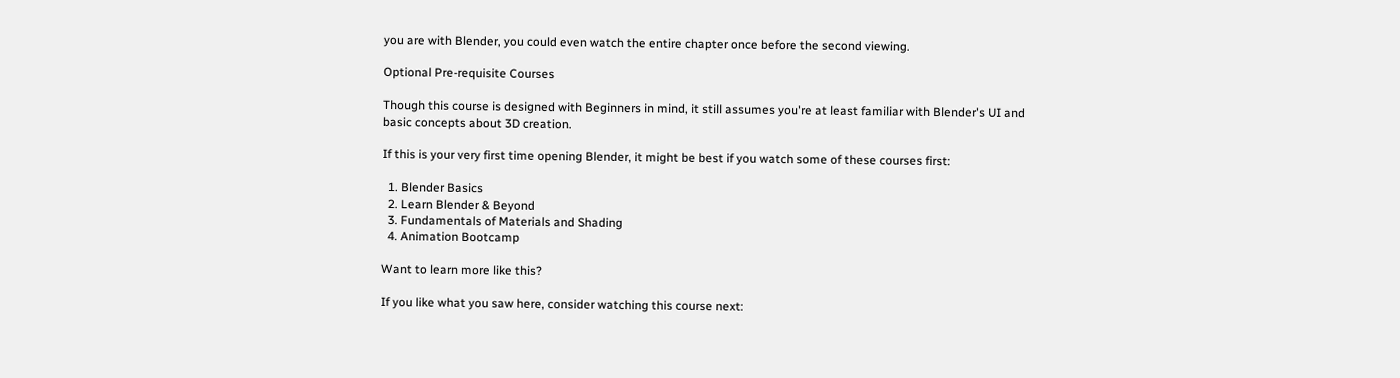you are with Blender, you could even watch the entire chapter once before the second viewing.

Optional Pre-requisite Courses

Though this course is designed with Beginners in mind, it still assumes you're at least familiar with Blender's UI and basic concepts about 3D creation.

If this is your very first time opening Blender, it might be best if you watch some of these courses first:

  1. Blender Basics
  2. Learn Blender & Beyond
  3. Fundamentals of Materials and Shading
  4. Animation Bootcamp

Want to learn more like this?

If you like what you saw here, consider watching this course next: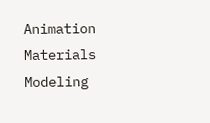Animation Materials Modeling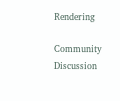Rendering

Community Discussion